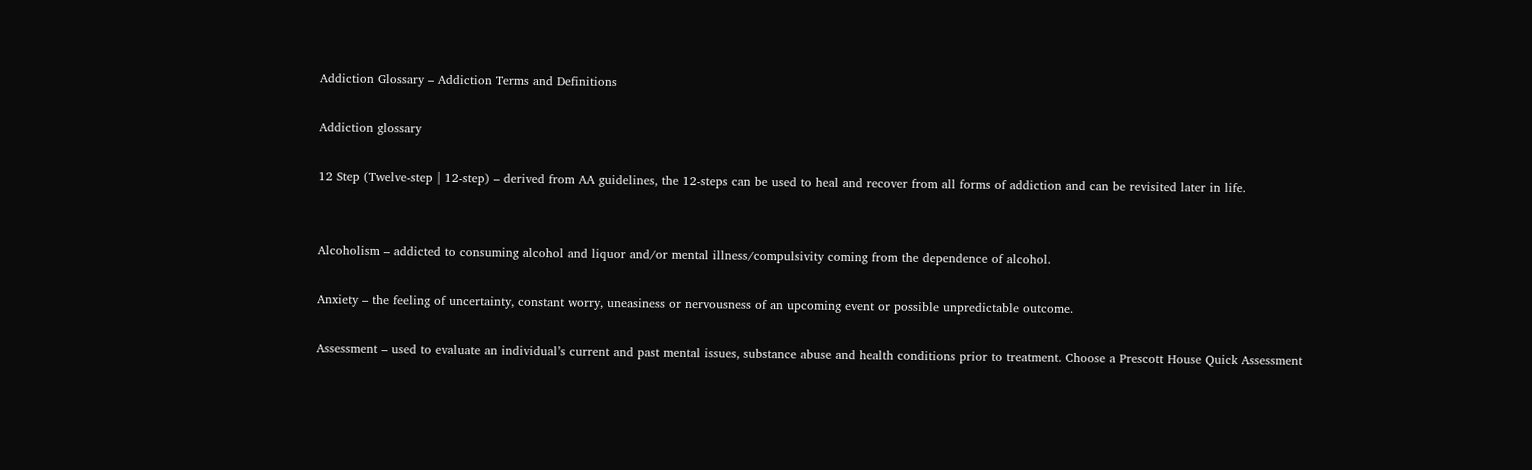Addiction Glossary – Addiction Terms and Definitions

Addiction glossary

12 Step (Twelve-step | 12-step) – derived from AA guidelines, the 12-steps can be used to heal and recover from all forms of addiction and can be revisited later in life.


Alcoholism – addicted to consuming alcohol and liquor and/or mental illness/compulsivity coming from the dependence of alcohol.

Anxiety – the feeling of uncertainty, constant worry, uneasiness or nervousness of an upcoming event or possible unpredictable outcome.

Assessment – used to evaluate an individual’s current and past mental issues, substance abuse and health conditions prior to treatment. Choose a Prescott House Quick Assessment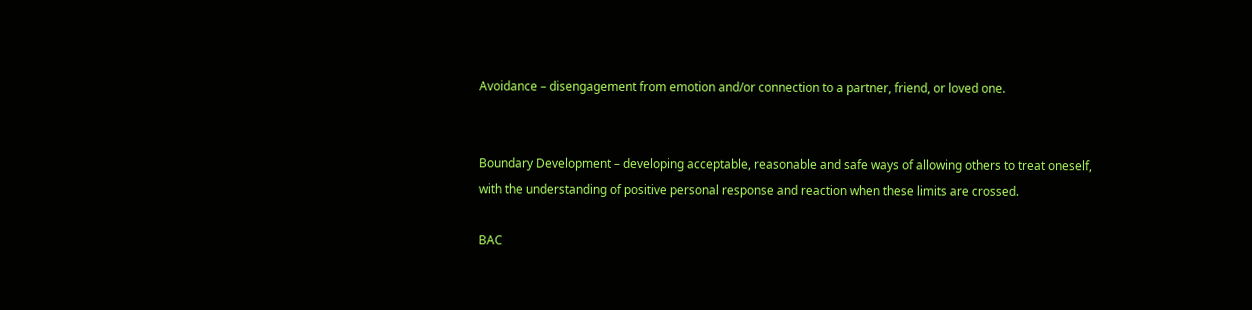Avoidance – disengagement from emotion and/or connection to a partner, friend, or loved one.


Boundary Development – developing acceptable, reasonable and safe ways of allowing others to treat oneself, with the understanding of positive personal response and reaction when these limits are crossed.

BAC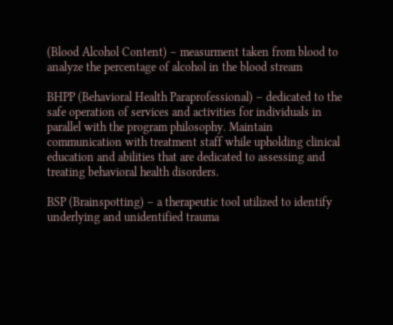(Blood Alcohol Content) – measurment taken from blood to analyze the percentage of alcohol in the blood stream

BHPP (Behavioral Health Paraprofessional) – dedicated to the safe operation of services and activities for individuals in parallel with the program philosophy. Maintain communication with treatment staff while upholding clinical education and abilities that are dedicated to assessing and treating behavioral health disorders.

BSP (Brainspotting) – a therapeutic tool utilized to identify underlying and unidentified trauma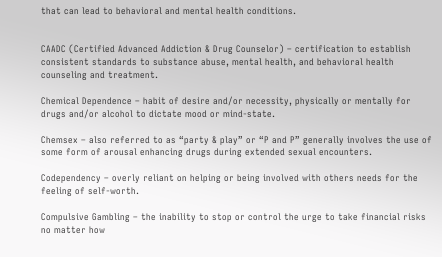that can lead to behavioral and mental health conditions.


CAADC (Certified Advanced Addiction & Drug Counselor) – certification to establish consistent standards to substance abuse, mental health, and behavioral health counseling and treatment.

Chemical Dependence – habit of desire and/or necessity, physically or mentally for drugs and/or alcohol to dictate mood or mind-state.

Chemsex – also referred to as “party & play” or “P and P” generally involves the use of some form of arousal enhancing drugs during extended sexual encounters.

Codependency – overly reliant on helping or being involved with others needs for the feeling of self-worth.

Compulsive Gambling – the inability to stop or control the urge to take financial risks no matter how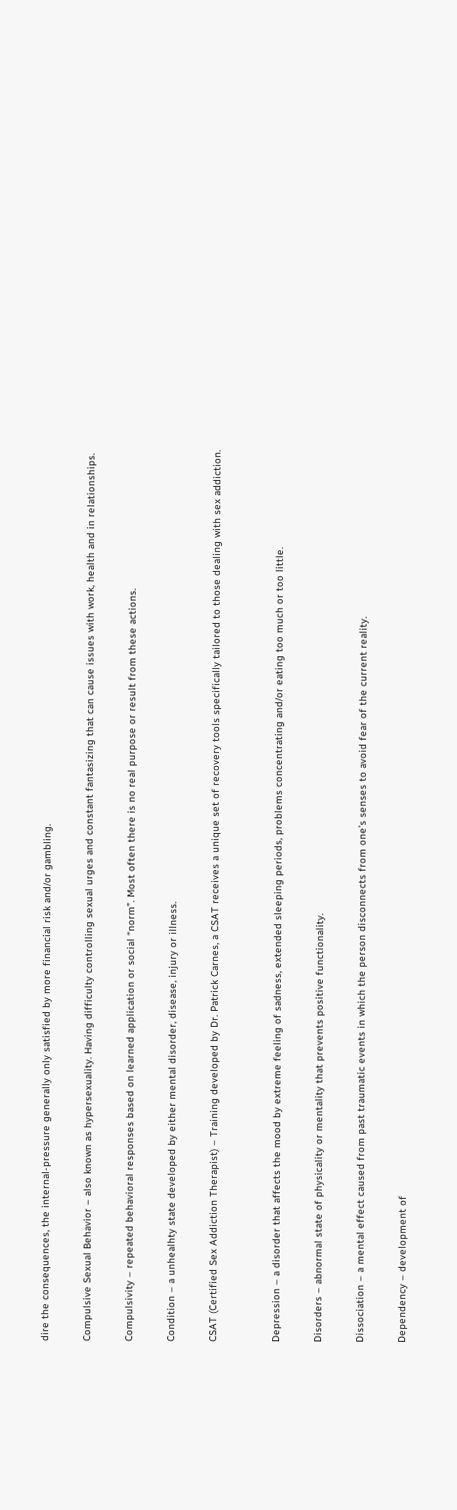dire the consequences, the internal-pressure generally only satisfied by more financial risk and/or gambling.

Compulsive Sexual Behavior – also known as hypersexuality. Having difficulty controlling sexual urges and constant fantasizing that can cause issues with work, health and in relationships.

Compulsivity – repeated behavioral responses based on learned application or social “norm”. Most often there is no real purpose or result from these actions.

Condition – a unhealhty state developed by either mental disorder, disease, injury or illness.

CSAT (Certified Sex Addiction Therapist) – Training developed by Dr. Patrick Carnes, a CSAT receives a unique set of recovery tools specifically tailored to those dealing with sex addiction.


Depression – a disorder that affects the mood by extreme feeling of sadness, extended sleeping periods, problems concentrating and/or eating too much or too little.

Disorders – abnormal state of physicality or mentality that prevents positive functionality.

Dissociation – a mental effect caused from past traumatic events in which the person disconnects from one’s senses to avoid fear of the current reality.

Dependency – development of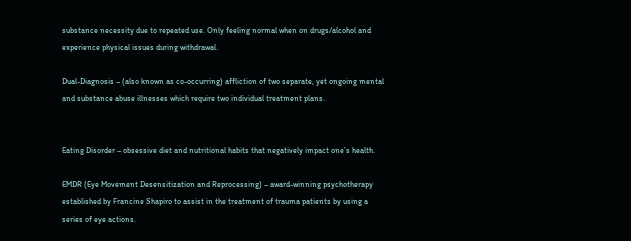substance necessity due to repeated use. Only feeling normal when on drugs/alcohol and experience physical issues during withdrawal.

Dual-Diagnosis – (also known as co-occurring) affliction of two separate, yet ongoing mental and substance abuse illnesses which require two individual treatment plans.


Eating Disorder – obsessive diet and nutritional habits that negatively impact one’s health.

EMDR (Eye Movement Desensitization and Reprocessing) – award-winning psychotherapy established by Francine Shapiro to assist in the treatment of trauma patients by using a series of eye actions.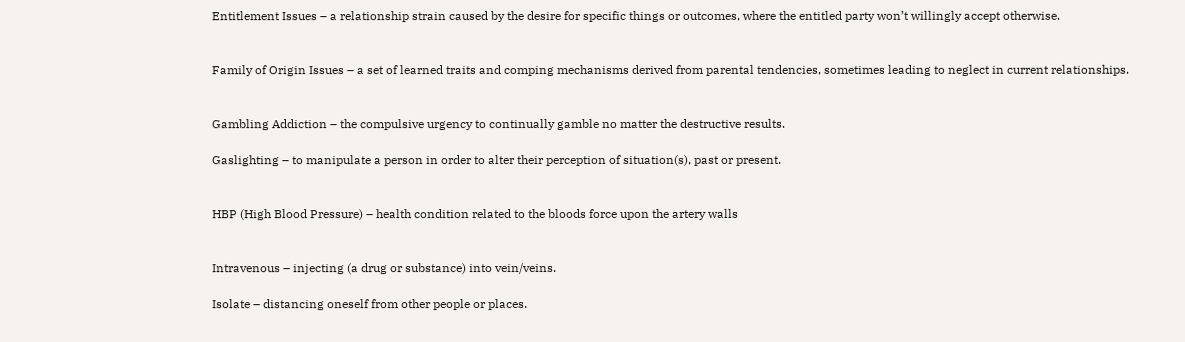Entitlement Issues – a relationship strain caused by the desire for specific things or outcomes, where the entitled party won’t willingly accept otherwise.


Family of Origin Issues – a set of learned traits and comping mechanisms derived from parental tendencies, sometimes leading to neglect in current relationships.


Gambling Addiction – the compulsive urgency to continually gamble no matter the destructive results.

Gaslighting – to manipulate a person in order to alter their perception of situation(s), past or present.


HBP (High Blood Pressure) – health condition related to the bloods force upon the artery walls


Intravenous – injecting (a drug or substance) into vein/veins.

Isolate – distancing oneself from other people or places.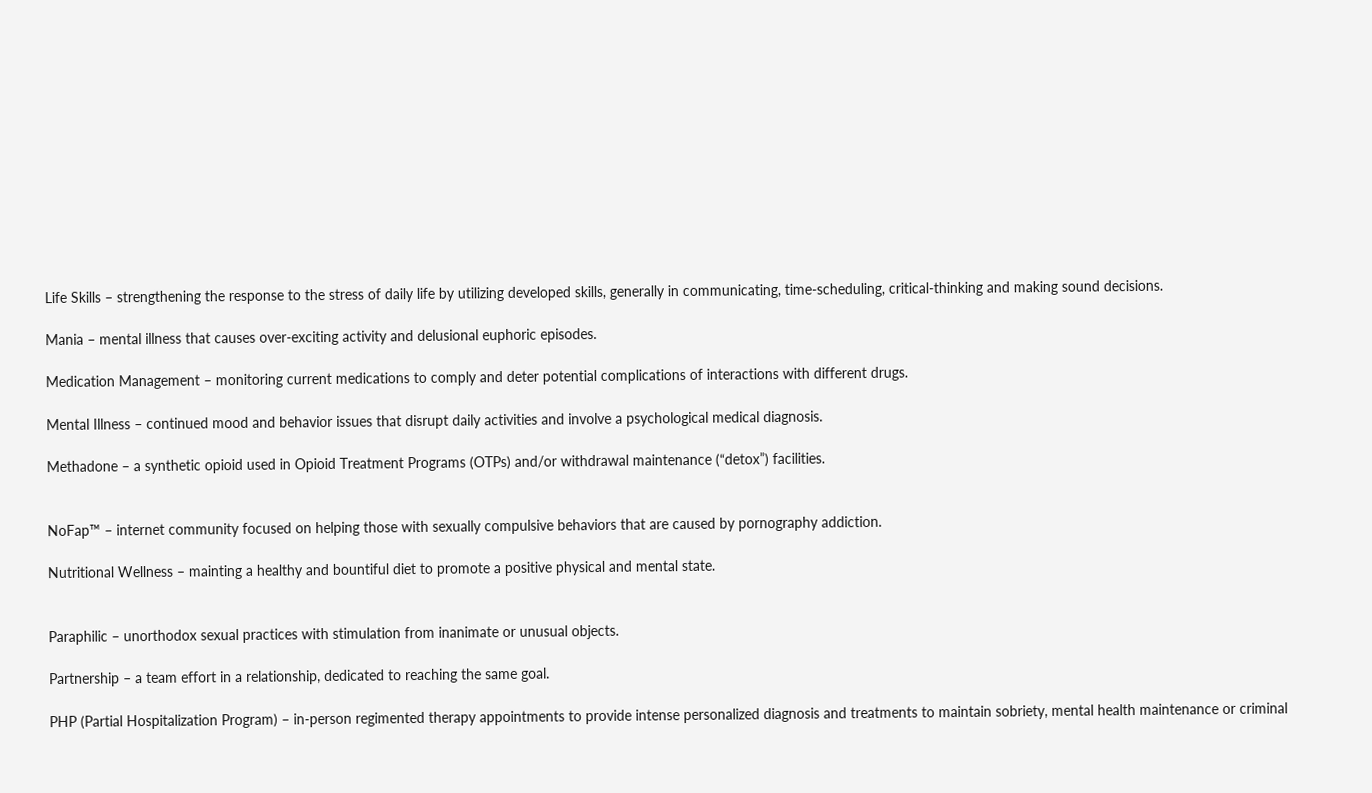Life Skills – strengthening the response to the stress of daily life by utilizing developed skills, generally in communicating, time-scheduling, critical-thinking and making sound decisions.

Mania – mental illness that causes over-exciting activity and delusional euphoric episodes.

Medication Management – monitoring current medications to comply and deter potential complications of interactions with different drugs.

Mental Illness – continued mood and behavior issues that disrupt daily activities and involve a psychological medical diagnosis.

Methadone – a synthetic opioid used in Opioid Treatment Programs (OTPs) and/or withdrawal maintenance (“detox”) facilities.


NoFap™ – internet community focused on helping those with sexually compulsive behaviors that are caused by pornography addiction.

Nutritional Wellness – mainting a healthy and bountiful diet to promote a positive physical and mental state.


Paraphilic – unorthodox sexual practices with stimulation from inanimate or unusual objects.

Partnership – a team effort in a relationship, dedicated to reaching the same goal.

PHP (Partial Hospitalization Program) – in-person regimented therapy appointments to provide intense personalized diagnosis and treatments to maintain sobriety, mental health maintenance or criminal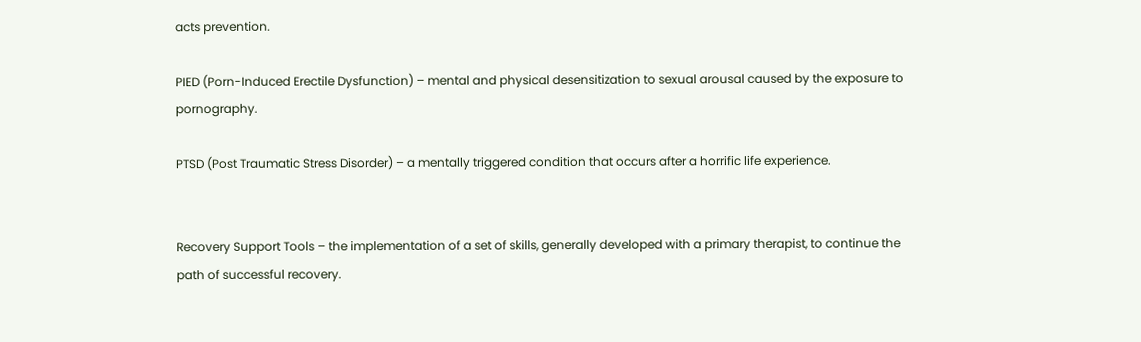acts prevention.

PIED (Porn-Induced Erectile Dysfunction) – mental and physical desensitization to sexual arousal caused by the exposure to pornography.

PTSD (Post Traumatic Stress Disorder) – a mentally triggered condition that occurs after a horrific life experience.


Recovery Support Tools – the implementation of a set of skills, generally developed with a primary therapist, to continue the path of successful recovery.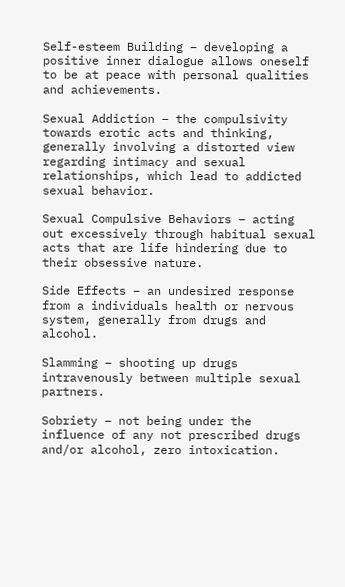Self-esteem Building – developing a positive inner dialogue allows oneself to be at peace with personal qualities and achievements.

Sexual Addiction – the compulsivity towards erotic acts and thinking, generally involving a distorted view regarding intimacy and sexual relationships, which lead to addicted sexual behavior.

Sexual Compulsive Behaviors – acting out excessively through habitual sexual acts that are life hindering due to their obsessive nature.

Side Effects – an undesired response from a individuals health or nervous system, generally from drugs and alcohol.

Slamming – shooting up drugs intravenously between multiple sexual partners.

Sobriety – not being under the influence of any not prescribed drugs and/or alcohol, zero intoxication.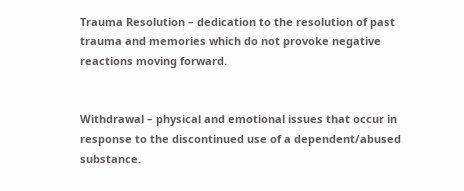Trauma Resolution – dedication to the resolution of past trauma and memories which do not provoke negative reactions moving forward.


Withdrawal – physical and emotional issues that occur in response to the discontinued use of a dependent/abused substance.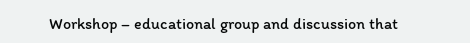Workshop – educational group and discussion that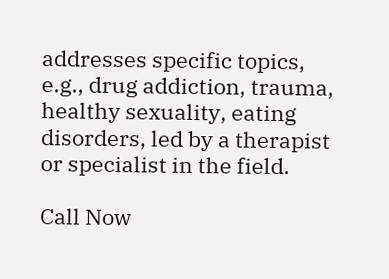addresses specific topics, e.g., drug addiction, trauma, healthy sexuality, eating disorders, led by a therapist or specialist in the field.

Call Now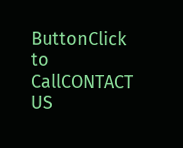ButtonClick to CallCONTACT US